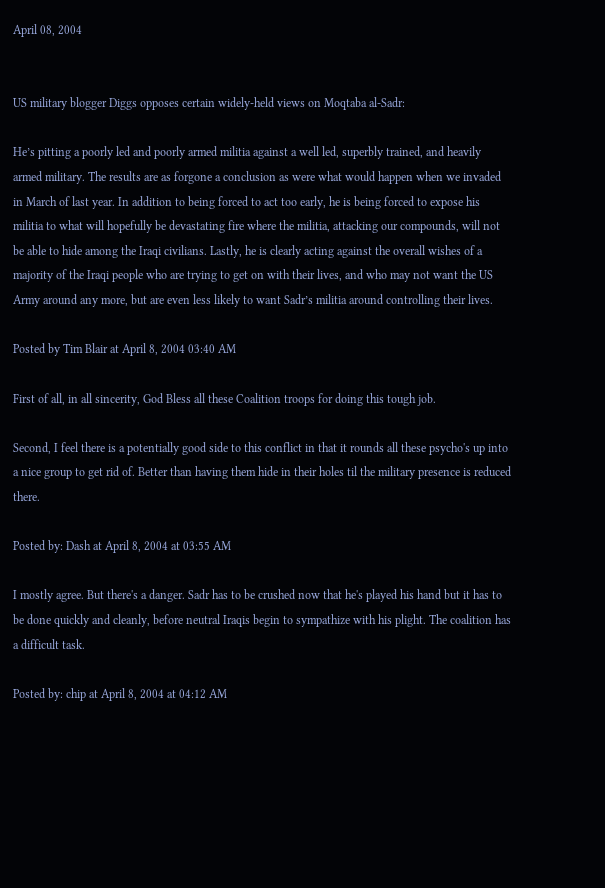April 08, 2004


US military blogger Diggs opposes certain widely-held views on Moqtaba al-Sadr:

He’s pitting a poorly led and poorly armed militia against a well led, superbly trained, and heavily armed military. The results are as forgone a conclusion as were what would happen when we invaded in March of last year. In addition to being forced to act too early, he is being forced to expose his militia to what will hopefully be devastating fire where the militia, attacking our compounds, will not be able to hide among the Iraqi civilians. Lastly, he is clearly acting against the overall wishes of a majority of the Iraqi people who are trying to get on with their lives, and who may not want the US Army around any more, but are even less likely to want Sadr’s militia around controlling their lives.

Posted by Tim Blair at April 8, 2004 03:40 AM

First of all, in all sincerity, God Bless all these Coalition troops for doing this tough job.

Second, I feel there is a potentially good side to this conflict in that it rounds all these psycho's up into a nice group to get rid of. Better than having them hide in their holes til the military presence is reduced there.

Posted by: Dash at April 8, 2004 at 03:55 AM

I mostly agree. But there's a danger. Sadr has to be crushed now that he's played his hand but it has to be done quickly and cleanly, before neutral Iraqis begin to sympathize with his plight. The coalition has a difficult task.

Posted by: chip at April 8, 2004 at 04:12 AM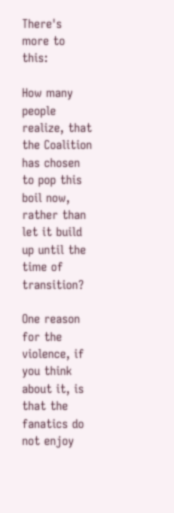There's more to this:

How many people realize, that the Coalition has chosen to pop this boil now, rather than let it build up until the time of transition?

One reason for the violence, if you think about it, is that the fanatics do not enjoy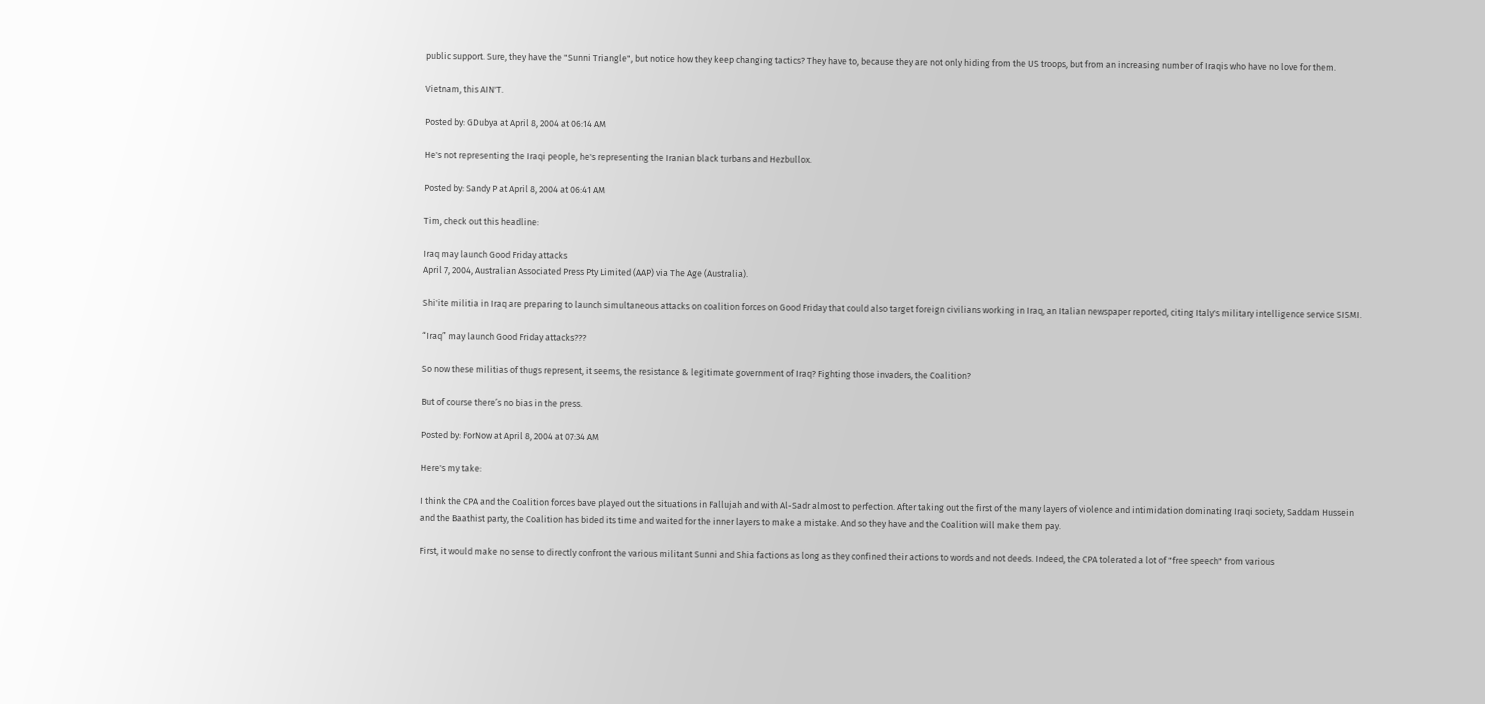public support. Sure, they have the "Sunni Triangle", but notice how they keep changing tactics? They have to, because they are not only hiding from the US troops, but from an increasing number of Iraqis who have no love for them.

Vietnam, this AIN'T.

Posted by: GDubya at April 8, 2004 at 06:14 AM

He's not representing the Iraqi people, he's representing the Iranian black turbans and Hezbullox.

Posted by: Sandy P at April 8, 2004 at 06:41 AM

Tim, check out this headline:

Iraq may launch Good Friday attacks
April 7, 2004, Australian Associated Press Pty Limited (AAP) via The Age (Australia).

Shi'ite militia in Iraq are preparing to launch simultaneous attacks on coalition forces on Good Friday that could also target foreign civilians working in Iraq, an Italian newspaper reported, citing Italy's military intelligence service SISMI.

“Iraq” may launch Good Friday attacks???

So now these militias of thugs represent, it seems, the resistance & legitimate government of Iraq? Fighting those invaders, the Coalition?

But of course there’s no bias in the press.

Posted by: ForNow at April 8, 2004 at 07:34 AM

Here's my take:

I think the CPA and the Coalition forces bave played out the situations in Fallujah and with Al-Sadr almost to perfection. After taking out the first of the many layers of violence and intimidation dominating Iraqi society, Saddam Hussein and the Baathist party, the Coalition has bided its time and waited for the inner layers to make a mistake. And so they have and the Coalition will make them pay.

First, it would make no sense to directly confront the various militant Sunni and Shia factions as long as they confined their actions to words and not deeds. Indeed, the CPA tolerated a lot of "free speech" from various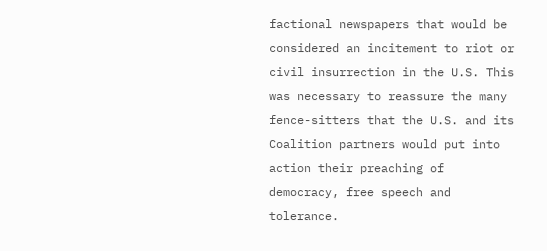factional newspapers that would be considered an incitement to riot or civil insurrection in the U.S. This was necessary to reassure the many fence-sitters that the U.S. and its Coalition partners would put into action their preaching of democracy, free speech and tolerance.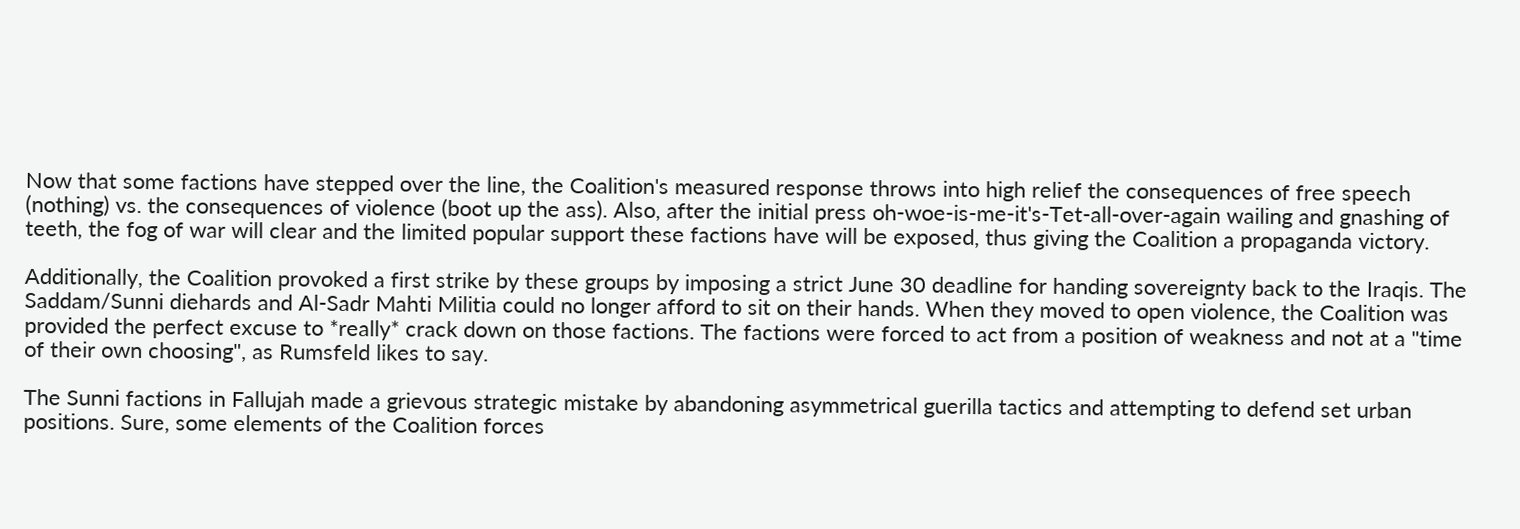Now that some factions have stepped over the line, the Coalition's measured response throws into high relief the consequences of free speech (nothing) vs. the consequences of violence (boot up the ass). Also, after the initial press oh-woe-is-me-it's-Tet-all-over-again wailing and gnashing of teeth, the fog of war will clear and the limited popular support these factions have will be exposed, thus giving the Coalition a propaganda victory.

Additionally, the Coalition provoked a first strike by these groups by imposing a strict June 30 deadline for handing sovereignty back to the Iraqis. The Saddam/Sunni diehards and Al-Sadr Mahti Militia could no longer afford to sit on their hands. When they moved to open violence, the Coalition was provided the perfect excuse to *really* crack down on those factions. The factions were forced to act from a position of weakness and not at a "time of their own choosing", as Rumsfeld likes to say.

The Sunni factions in Fallujah made a grievous strategic mistake by abandoning asymmetrical guerilla tactics and attempting to defend set urban positions. Sure, some elements of the Coalition forces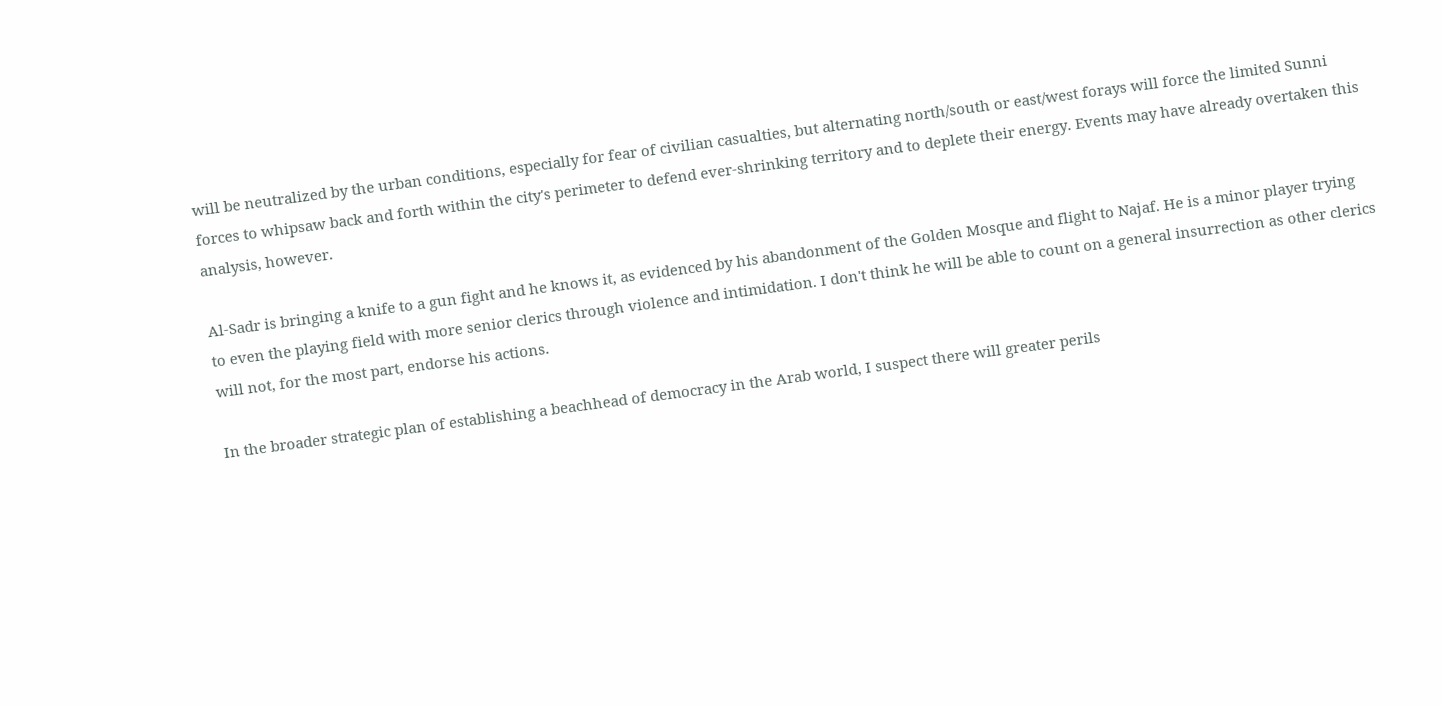will be neutralized by the urban conditions, especially for fear of civilian casualties, but alternating north/south or east/west forays will force the limited Sunni forces to whipsaw back and forth within the city's perimeter to defend ever-shrinking territory and to deplete their energy. Events may have already overtaken this analysis, however.

Al-Sadr is bringing a knife to a gun fight and he knows it, as evidenced by his abandonment of the Golden Mosque and flight to Najaf. He is a minor player trying to even the playing field with more senior clerics through violence and intimidation. I don't think he will be able to count on a general insurrection as other clerics will not, for the most part, endorse his actions.

In the broader strategic plan of establishing a beachhead of democracy in the Arab world, I suspect there will greater perils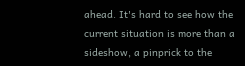ahead. It's hard to see how the current situation is more than a sideshow, a pinprick to the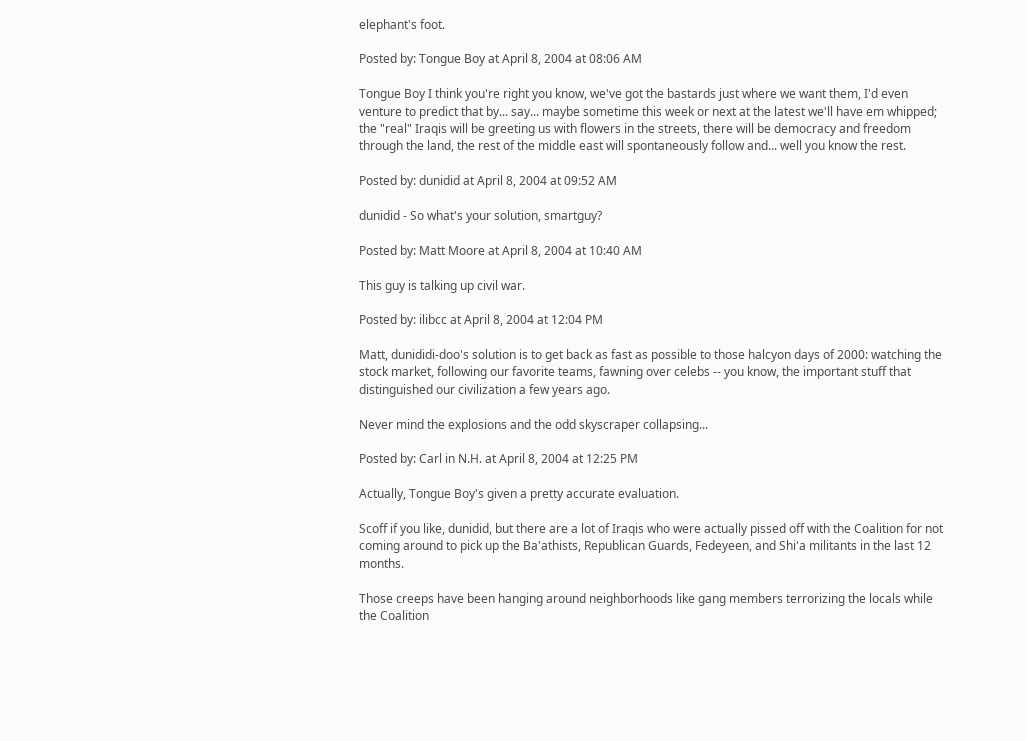elephant's foot.

Posted by: Tongue Boy at April 8, 2004 at 08:06 AM

Tongue Boy I think you're right you know, we've got the bastards just where we want them, I'd even venture to predict that by... say... maybe sometime this week or next at the latest we'll have em whipped; the "real" Iraqis will be greeting us with flowers in the streets, there will be democracy and freedom through the land, the rest of the middle east will spontaneously follow and... well you know the rest.

Posted by: dunidid at April 8, 2004 at 09:52 AM

dunidid - So what's your solution, smartguy?

Posted by: Matt Moore at April 8, 2004 at 10:40 AM

This guy is talking up civil war.

Posted by: ilibcc at April 8, 2004 at 12:04 PM

Matt, dunididi-doo's solution is to get back as fast as possible to those halcyon days of 2000: watching the stock market, following our favorite teams, fawning over celebs -- you know, the important stuff that distinguished our civilization a few years ago.

Never mind the explosions and the odd skyscraper collapsing...

Posted by: Carl in N.H. at April 8, 2004 at 12:25 PM

Actually, Tongue Boy's given a pretty accurate evaluation.

Scoff if you like, dunidid, but there are a lot of Iraqis who were actually pissed off with the Coalition for not coming around to pick up the Ba'athists, Republican Guards, Fedeyeen, and Shi'a militants in the last 12 months.

Those creeps have been hanging around neighborhoods like gang members terrorizing the locals while the Coalition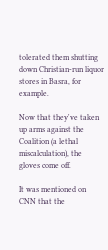tolerated them shutting down Christian-run liquor stores in Basra, for example.

Now that they've taken up arms against the Coalition (a lethal miscalculation), the gloves come off.

It was mentioned on CNN that the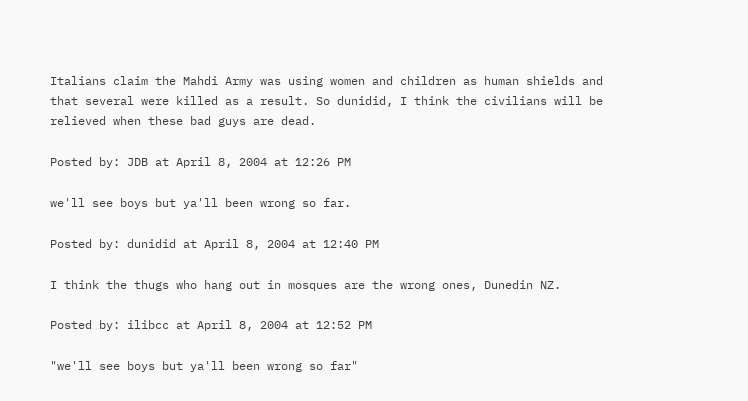Italians claim the Mahdi Army was using women and children as human shields and that several were killed as a result. So dunidid, I think the civilians will be relieved when these bad guys are dead.

Posted by: JDB at April 8, 2004 at 12:26 PM

we'll see boys but ya'll been wrong so far.

Posted by: dunidid at April 8, 2004 at 12:40 PM

I think the thugs who hang out in mosques are the wrong ones, Dunedin NZ.

Posted by: ilibcc at April 8, 2004 at 12:52 PM

"we'll see boys but ya'll been wrong so far"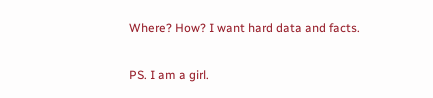Where? How? I want hard data and facts.

PS. I am a girl.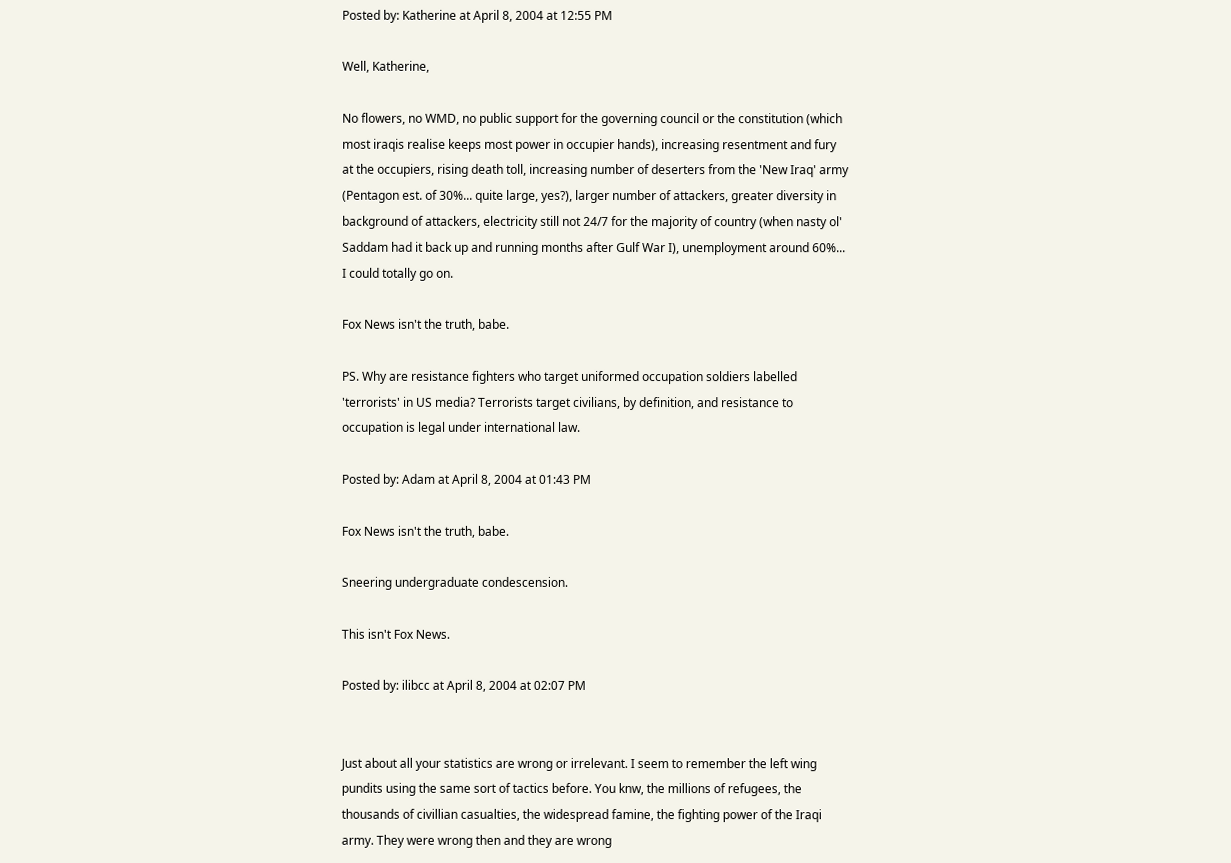Posted by: Katherine at April 8, 2004 at 12:55 PM

Well, Katherine,

No flowers, no WMD, no public support for the governing council or the constitution (which most iraqis realise keeps most power in occupier hands), increasing resentment and fury at the occupiers, rising death toll, increasing number of deserters from the 'New Iraq' army (Pentagon est. of 30%... quite large, yes?), larger number of attackers, greater diversity in background of attackers, electricity still not 24/7 for the majority of country (when nasty ol' Saddam had it back up and running months after Gulf War I), unemployment around 60%... I could totally go on.

Fox News isn't the truth, babe.

PS. Why are resistance fighters who target uniformed occupation soldiers labelled 'terrorists' in US media? Terrorists target civilians, by definition, and resistance to occupation is legal under international law.

Posted by: Adam at April 8, 2004 at 01:43 PM

Fox News isn't the truth, babe.

Sneering undergraduate condescension.

This isn't Fox News.

Posted by: ilibcc at April 8, 2004 at 02:07 PM


Just about all your statistics are wrong or irrelevant. I seem to remember the left wing pundits using the same sort of tactics before. You knw, the millions of refugees, the thousands of civillian casualties, the widespread famine, the fighting power of the Iraqi army. They were wrong then and they are wrong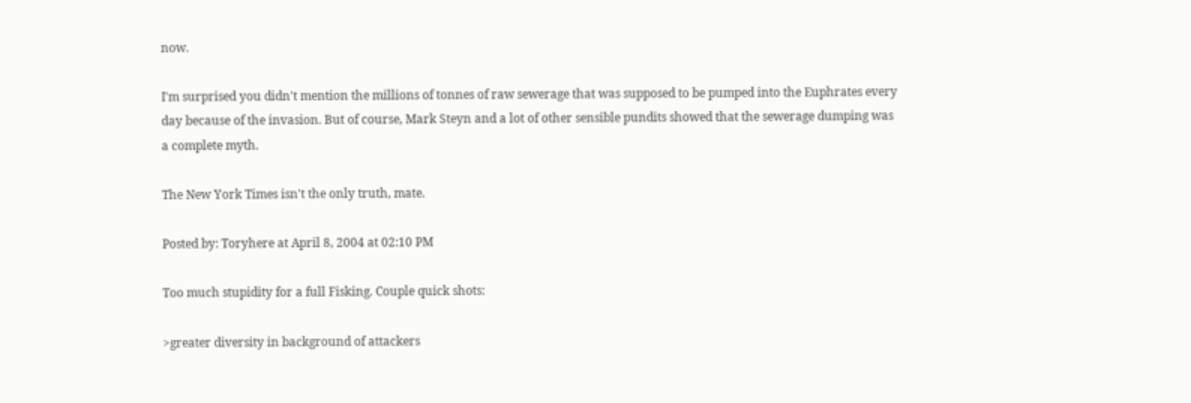now.

I'm surprised you didn't mention the millions of tonnes of raw sewerage that was supposed to be pumped into the Euphrates every day because of the invasion. But of course, Mark Steyn and a lot of other sensible pundits showed that the sewerage dumping was a complete myth.

The New York Times isn't the only truth, mate.

Posted by: Toryhere at April 8, 2004 at 02:10 PM

Too much stupidity for a full Fisking. Couple quick shots:

>greater diversity in background of attackers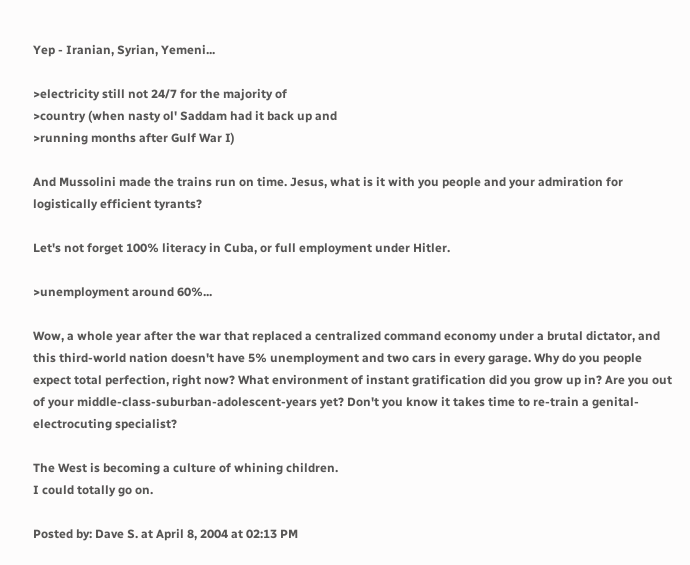Yep - Iranian, Syrian, Yemeni...

>electricity still not 24/7 for the majority of
>country (when nasty ol' Saddam had it back up and
>running months after Gulf War I)

And Mussolini made the trains run on time. Jesus, what is it with you people and your admiration for logistically efficient tyrants?

Let's not forget 100% literacy in Cuba, or full employment under Hitler.

>unemployment around 60%...

Wow, a whole year after the war that replaced a centralized command economy under a brutal dictator, and this third-world nation doesn't have 5% unemployment and two cars in every garage. Why do you people expect total perfection, right now? What environment of instant gratification did you grow up in? Are you out of your middle-class-suburban-adolescent-years yet? Don't you know it takes time to re-train a genital-electrocuting specialist?

The West is becoming a culture of whining children.
I could totally go on.

Posted by: Dave S. at April 8, 2004 at 02:13 PM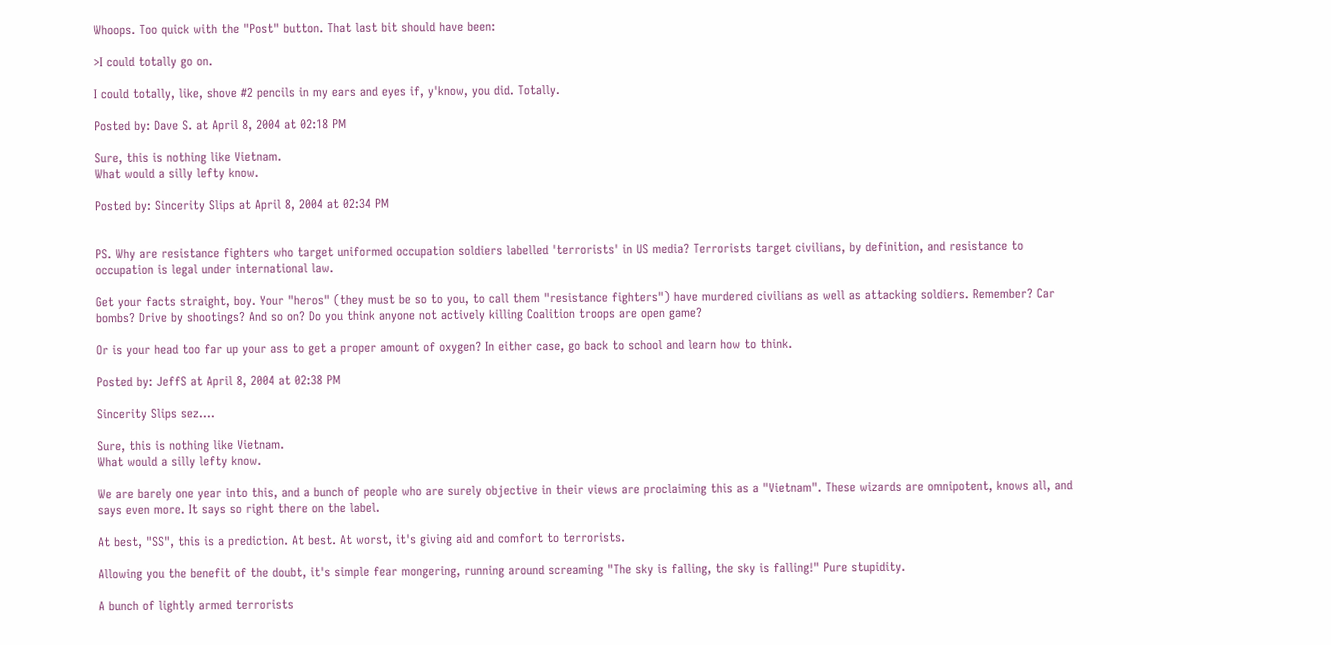Whoops. Too quick with the "Post" button. That last bit should have been:

>I could totally go on.

I could totally, like, shove #2 pencils in my ears and eyes if, y'know, you did. Totally.

Posted by: Dave S. at April 8, 2004 at 02:18 PM

Sure, this is nothing like Vietnam.
What would a silly lefty know.

Posted by: Sincerity Slips at April 8, 2004 at 02:34 PM


PS. Why are resistance fighters who target uniformed occupation soldiers labelled 'terrorists' in US media? Terrorists target civilians, by definition, and resistance to occupation is legal under international law.

Get your facts straight, boy. Your "heros" (they must be so to you, to call them "resistance fighters") have murdered civilians as well as attacking soldiers. Remember? Car bombs? Drive by shootings? And so on? Do you think anyone not actively killing Coalition troops are open game?

Or is your head too far up your ass to get a proper amount of oxygen? In either case, go back to school and learn how to think.

Posted by: JeffS at April 8, 2004 at 02:38 PM

Sincerity Slips sez....

Sure, this is nothing like Vietnam.
What would a silly lefty know.

We are barely one year into this, and a bunch of people who are surely objective in their views are proclaiming this as a "Vietnam". These wizards are omnipotent, knows all, and says even more. It says so right there on the label.

At best, "SS", this is a prediction. At best. At worst, it's giving aid and comfort to terrorists.

Allowing you the benefit of the doubt, it's simple fear mongering, running around screaming "The sky is falling, the sky is falling!" Pure stupidity.

A bunch of lightly armed terrorists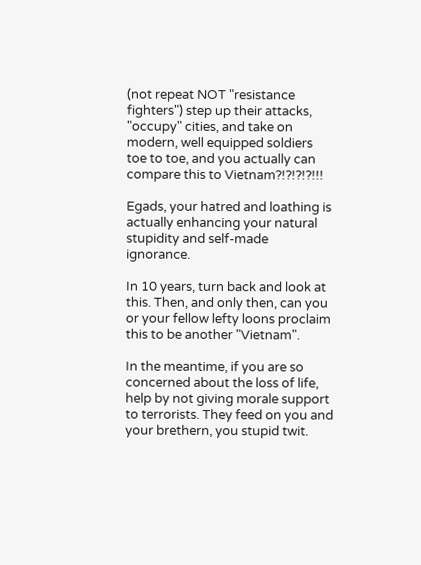(not repeat NOT "resistance fighters") step up their attacks, "occupy" cities, and take on modern, well equipped soldiers toe to toe, and you actually can compare this to Vietnam?!?!?!?!!!

Egads, your hatred and loathing is actually enhancing your natural stupidity and self-made ignorance.

In 10 years, turn back and look at this. Then, and only then, can you or your fellow lefty loons proclaim this to be another "Vietnam".

In the meantime, if you are so concerned about the loss of life, help by not giving morale support to terrorists. They feed on you and your brethern, you stupid twit.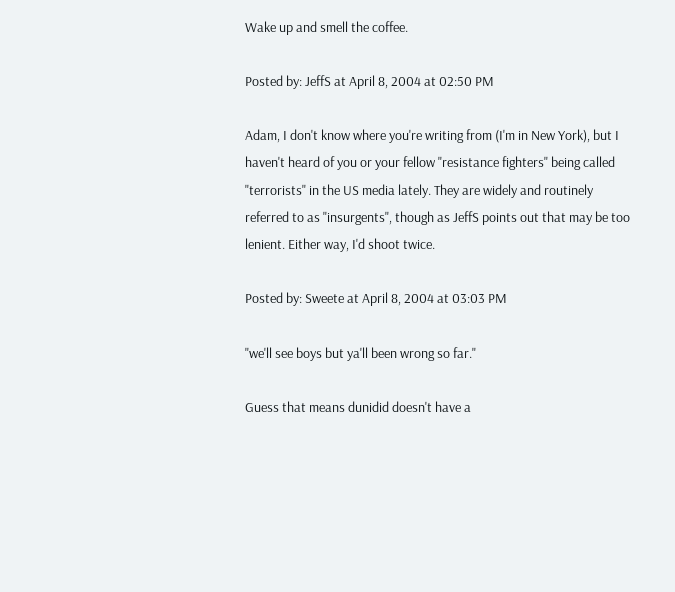Wake up and smell the coffee.

Posted by: JeffS at April 8, 2004 at 02:50 PM

Adam, I don't know where you're writing from (I'm in New York), but I haven't heard of you or your fellow "resistance fighters" being called "terrorists" in the US media lately. They are widely and routinely referred to as "insurgents", though as JeffS points out that may be too lenient. Either way, I'd shoot twice.

Posted by: Sweete at April 8, 2004 at 03:03 PM

"we'll see boys but ya'll been wrong so far."

Guess that means dunidid doesn't have a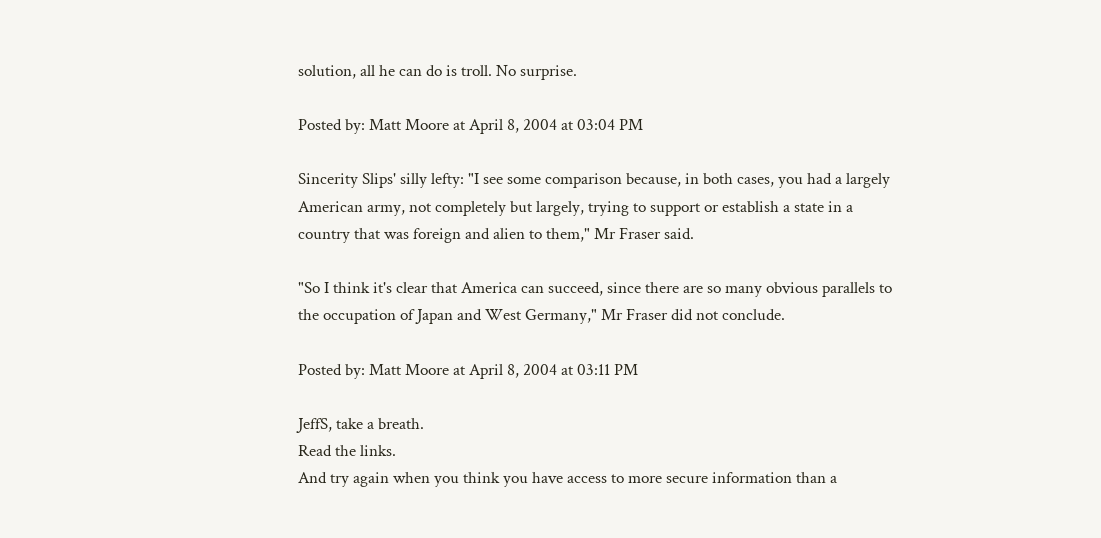solution, all he can do is troll. No surprise.

Posted by: Matt Moore at April 8, 2004 at 03:04 PM

Sincerity Slips' silly lefty: "I see some comparison because, in both cases, you had a largely American army, not completely but largely, trying to support or establish a state in a country that was foreign and alien to them," Mr Fraser said.

"So I think it's clear that America can succeed, since there are so many obvious parallels to the occupation of Japan and West Germany," Mr Fraser did not conclude.

Posted by: Matt Moore at April 8, 2004 at 03:11 PM

JeffS, take a breath.
Read the links.
And try again when you think you have access to more secure information than a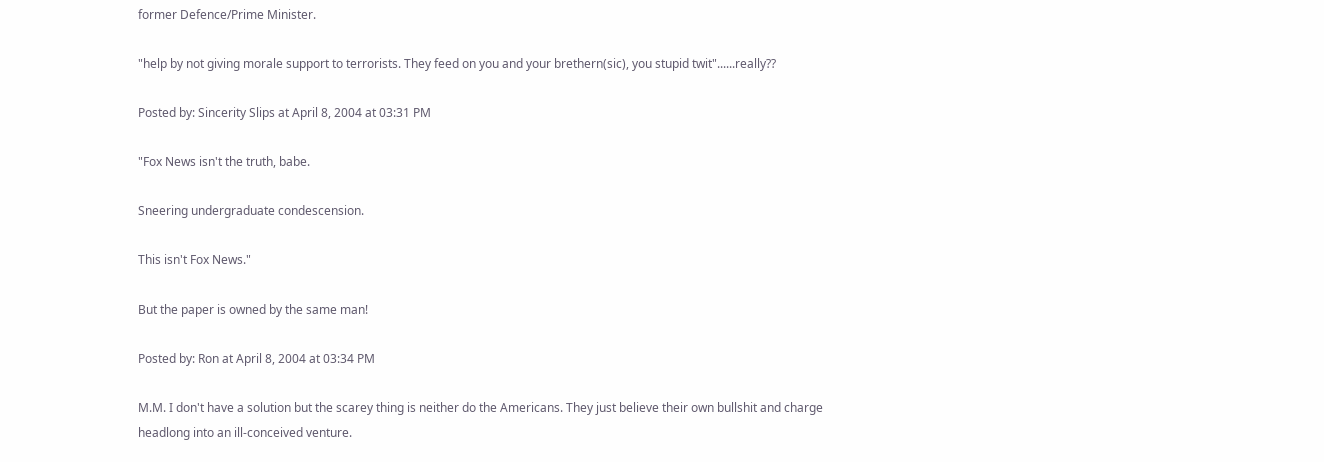former Defence/Prime Minister.

"help by not giving morale support to terrorists. They feed on you and your brethern(sic), you stupid twit"......really??

Posted by: Sincerity Slips at April 8, 2004 at 03:31 PM

"Fox News isn't the truth, babe.

Sneering undergraduate condescension.

This isn't Fox News."

But the paper is owned by the same man!

Posted by: Ron at April 8, 2004 at 03:34 PM

M.M. I don't have a solution but the scarey thing is neither do the Americans. They just believe their own bullshit and charge headlong into an ill-conceived venture.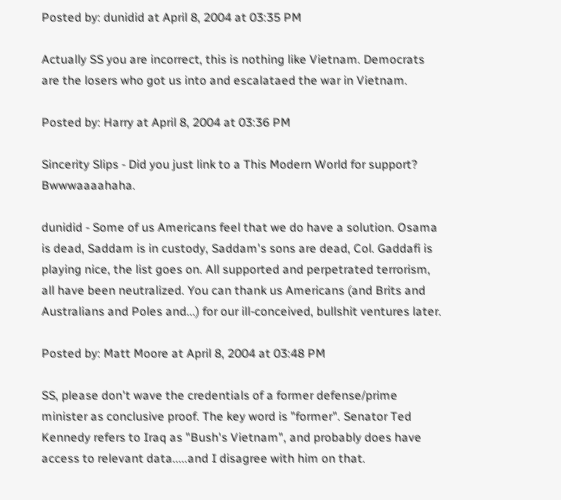Posted by: dunidid at April 8, 2004 at 03:35 PM

Actually SS you are incorrect, this is nothing like Vietnam. Democrats are the losers who got us into and escalataed the war in Vietnam.

Posted by: Harry at April 8, 2004 at 03:36 PM

Sincerity Slips - Did you just link to a This Modern World for support? Bwwwaaaahaha.

dunidid - Some of us Americans feel that we do have a solution. Osama is dead, Saddam is in custody, Saddam's sons are dead, Col. Gaddafi is playing nice, the list goes on. All supported and perpetrated terrorism, all have been neutralized. You can thank us Americans (and Brits and Australians and Poles and...) for our ill-conceived, bullshit ventures later.

Posted by: Matt Moore at April 8, 2004 at 03:48 PM

SS, please don't wave the credentials of a former defense/prime minister as conclusive proof. The key word is "former". Senator Ted Kennedy refers to Iraq as "Bush's Vietnam", and probably does have access to relevant data.....and I disagree with him on that.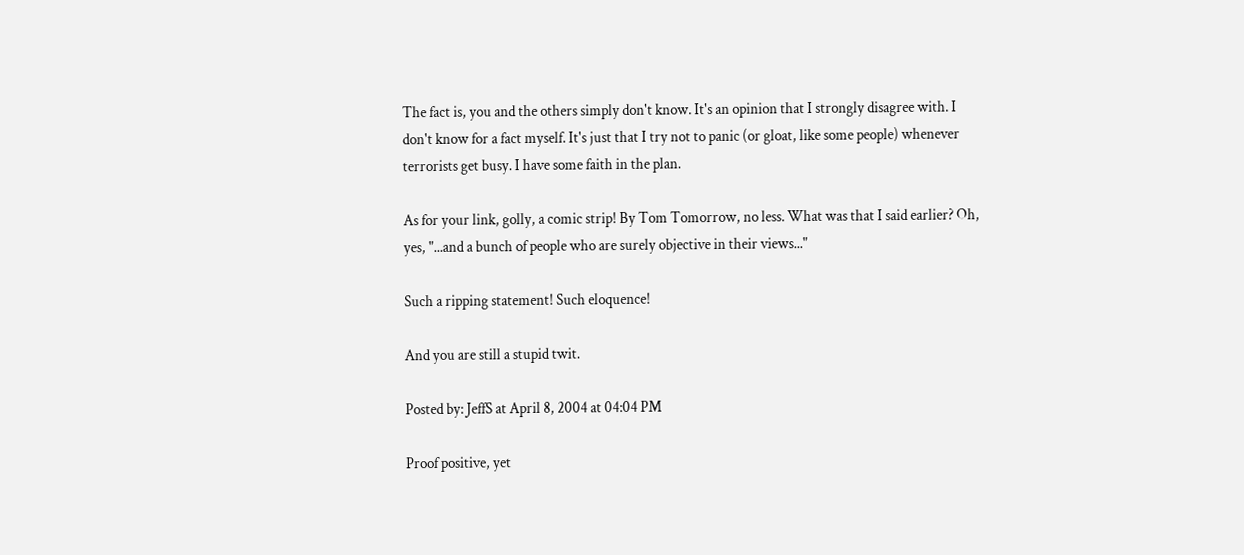The fact is, you and the others simply don't know. It's an opinion that I strongly disagree with. I don't know for a fact myself. It's just that I try not to panic (or gloat, like some people) whenever terrorists get busy. I have some faith in the plan.

As for your link, golly, a comic strip! By Tom Tomorrow, no less. What was that I said earlier? Oh, yes, "...and a bunch of people who are surely objective in their views..."

Such a ripping statement! Such eloquence!

And you are still a stupid twit.

Posted by: JeffS at April 8, 2004 at 04:04 PM

Proof positive, yet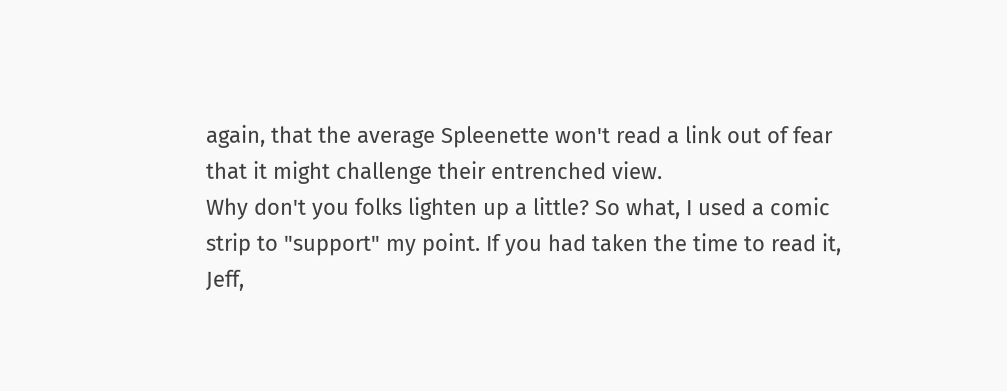again, that the average Spleenette won't read a link out of fear that it might challenge their entrenched view.
Why don't you folks lighten up a little? So what, I used a comic strip to "support" my point. If you had taken the time to read it, Jeff,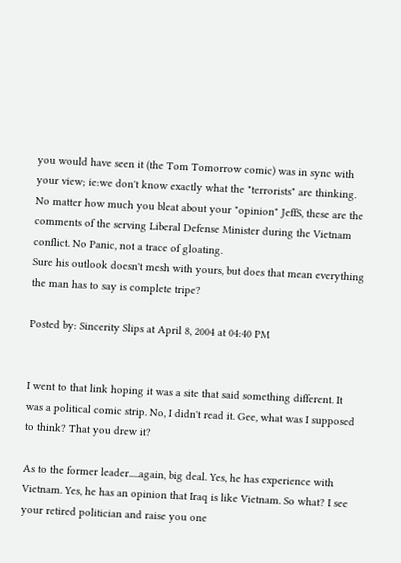you would have seen it (the Tom Tomorrow comic) was in sync with your view; ie:we don't know exactly what the "terrorists" are thinking.
No matter how much you bleat about your "opinion" JeffS, these are the comments of the serving Liberal Defense Minister during the Vietnam conflict. No Panic, not a trace of gloating.
Sure his outlook doesn't mesh with yours, but does that mean everything the man has to say is complete tripe?

Posted by: Sincerity Slips at April 8, 2004 at 04:40 PM


I went to that link hoping it was a site that said something different. It was a political comic strip. No, I didn't read it. Gee, what was I supposed to think? That you drew it?

As to the former leader.....again, big deal. Yes, he has experience with Vietnam. Yes, he has an opinion that Iraq is like Vietnam. So what? I see your retired politician and raise you one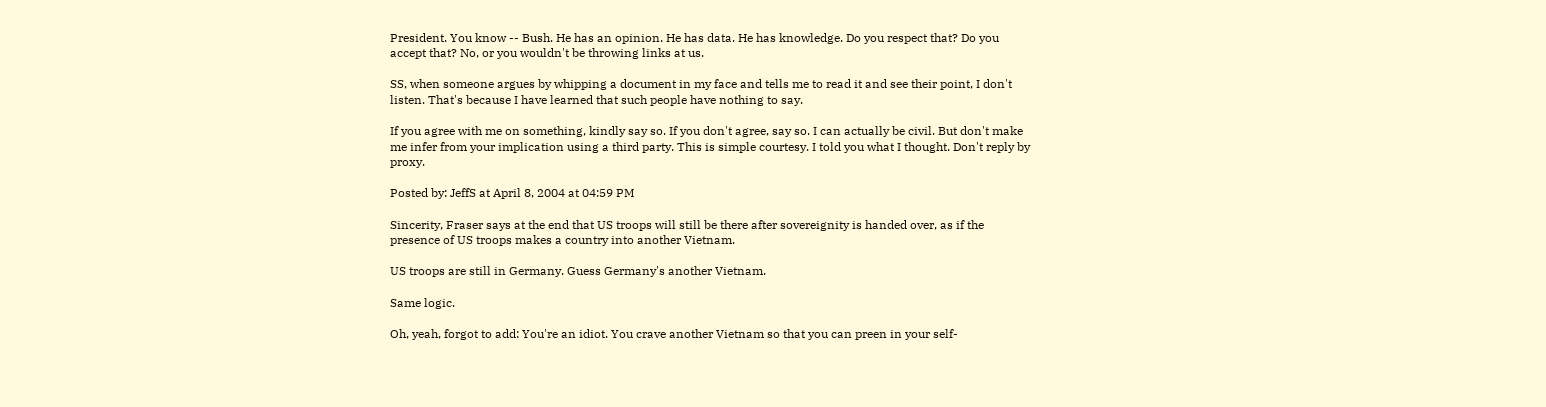President. You know -- Bush. He has an opinion. He has data. He has knowledge. Do you respect that? Do you accept that? No, or you wouldn't be throwing links at us.

SS, when someone argues by whipping a document in my face and tells me to read it and see their point, I don't listen. That's because I have learned that such people have nothing to say.

If you agree with me on something, kindly say so. If you don't agree, say so. I can actually be civil. But don't make me infer from your implication using a third party. This is simple courtesy. I told you what I thought. Don't reply by proxy.

Posted by: JeffS at April 8, 2004 at 04:59 PM

Sincerity, Fraser says at the end that US troops will still be there after sovereignity is handed over, as if the presence of US troops makes a country into another Vietnam.

US troops are still in Germany. Guess Germany's another Vietnam.

Same logic.

Oh, yeah, forgot to add: You're an idiot. You crave another Vietnam so that you can preen in your self-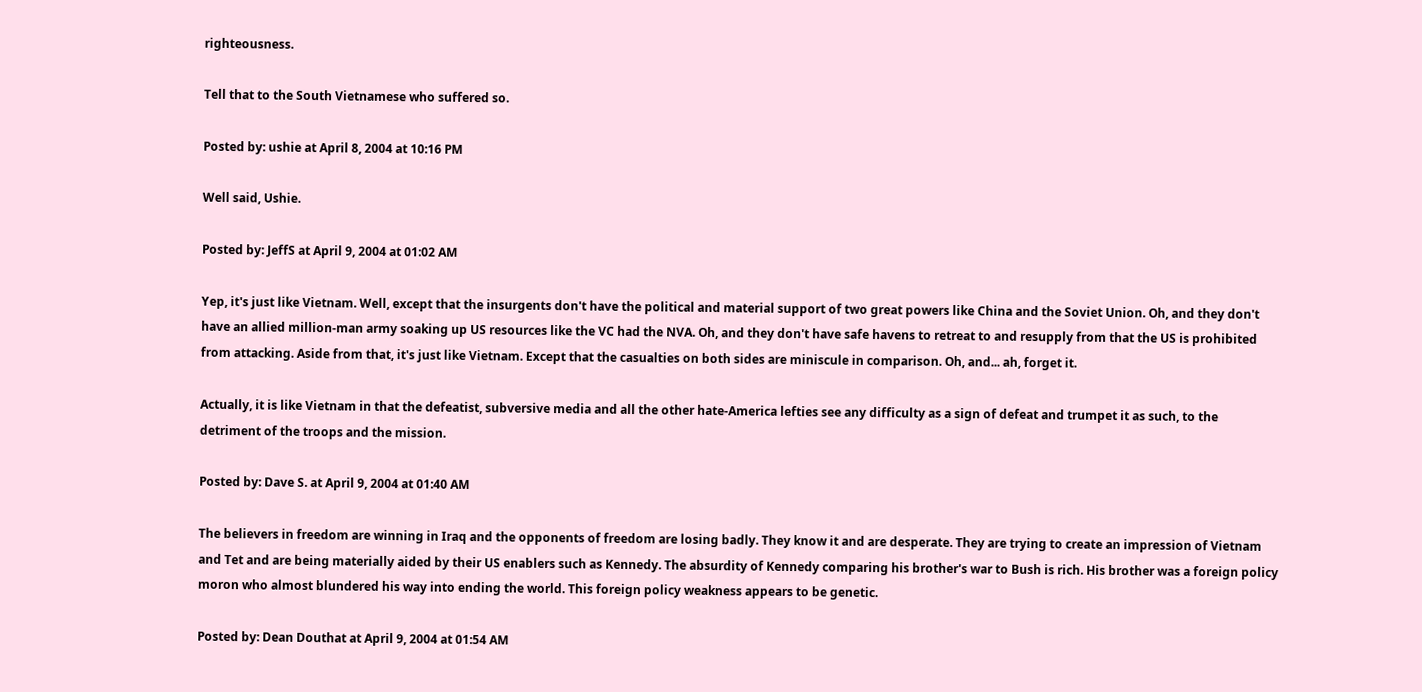righteousness.

Tell that to the South Vietnamese who suffered so.

Posted by: ushie at April 8, 2004 at 10:16 PM

Well said, Ushie.

Posted by: JeffS at April 9, 2004 at 01:02 AM

Yep, it's just like Vietnam. Well, except that the insurgents don't have the political and material support of two great powers like China and the Soviet Union. Oh, and they don't have an allied million-man army soaking up US resources like the VC had the NVA. Oh, and they don't have safe havens to retreat to and resupply from that the US is prohibited from attacking. Aside from that, it's just like Vietnam. Except that the casualties on both sides are miniscule in comparison. Oh, and... ah, forget it.

Actually, it is like Vietnam in that the defeatist, subversive media and all the other hate-America lefties see any difficulty as a sign of defeat and trumpet it as such, to the detriment of the troops and the mission.

Posted by: Dave S. at April 9, 2004 at 01:40 AM

The believers in freedom are winning in Iraq and the opponents of freedom are losing badly. They know it and are desperate. They are trying to create an impression of Vietnam and Tet and are being materially aided by their US enablers such as Kennedy. The absurdity of Kennedy comparing his brother's war to Bush is rich. His brother was a foreign policy moron who almost blundered his way into ending the world. This foreign policy weakness appears to be genetic.

Posted by: Dean Douthat at April 9, 2004 at 01:54 AM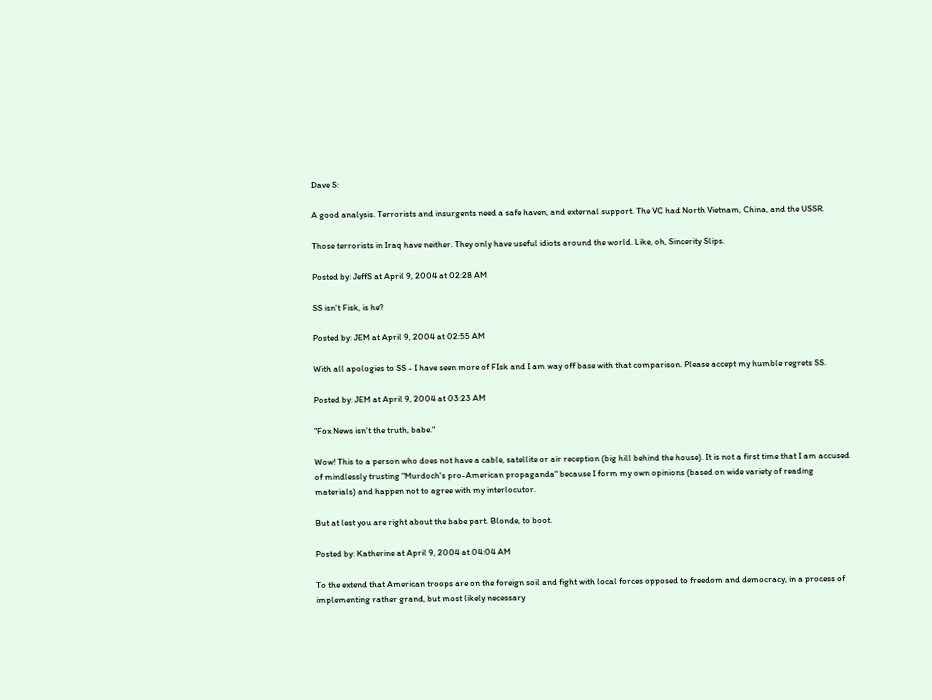Dave S:

A good analysis. Terrorists and insurgents need a safe haven, and external support. The VC had North Vietnam, China, and the USSR.

Those terrorists in Iraq have neither. They only have useful idiots around the world. Like, oh, Sincerity Slips.

Posted by: JeffS at April 9, 2004 at 02:28 AM

SS isn't Fisk, is he?

Posted by: JEM at April 9, 2004 at 02:55 AM

With all apologies to SS - I have seen more of FIsk and I am way off base with that comparison. Please accept my humble regrets SS.

Posted by: JEM at April 9, 2004 at 03:23 AM

"Fox News isn't the truth, babe."

Wow! This to a person who does not have a cable, satellite or air reception (big hill behind the house). It is not a first time that I am accused of mindlessly trusting "Murdoch's pro-American propaganda" because I form my own opinions (based on wide variety of reading materials) and happen not to agree with my interlocutor.

But at lest you are right about the babe part. Blonde, to boot.

Posted by: Katherine at April 9, 2004 at 04:04 AM

To the extend that American troops are on the foreign soil and fight with local forces opposed to freedom and democracy, in a process of implementing rather grand, but most likely necessary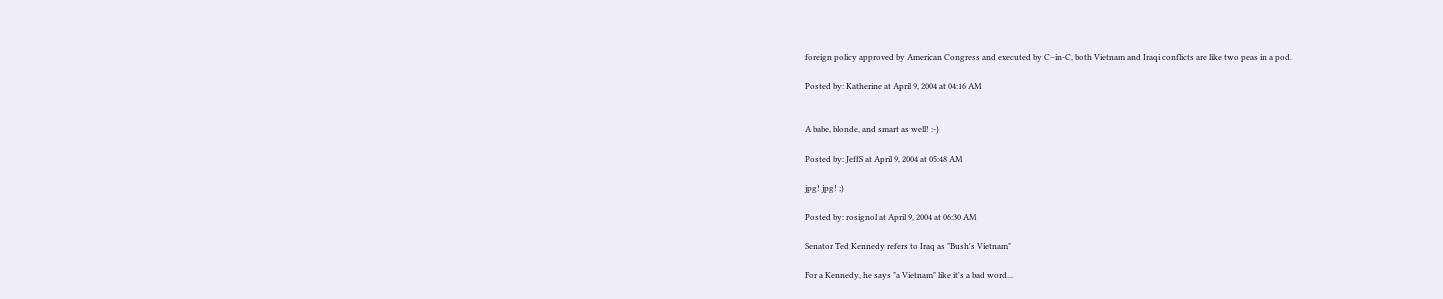foreign policy approved by American Congress and executed by C–in-C, both Vietnam and Iraqi conflicts are like two peas in a pod.

Posted by: Katherine at April 9, 2004 at 04:16 AM


A babe, blonde, and smart as well! :-)

Posted by: JeffS at April 9, 2004 at 05:48 AM

jpg! jpg! ;)

Posted by: rosignol at April 9, 2004 at 06:30 AM

Senator Ted Kennedy refers to Iraq as "Bush's Vietnam"

For a Kennedy, he says "a Vietnam" like it's a bad word...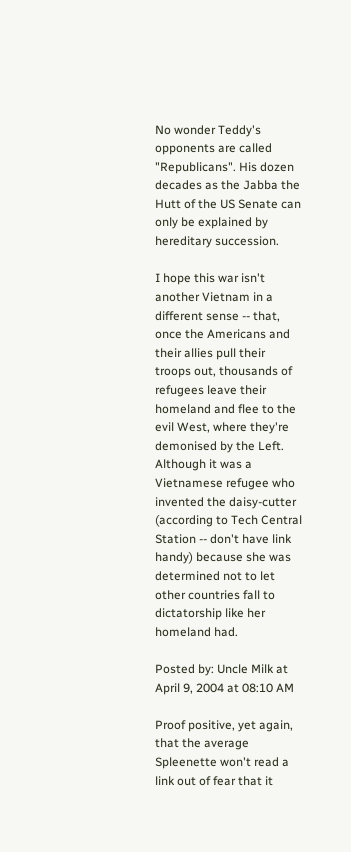No wonder Teddy's opponents are called "Republicans". His dozen decades as the Jabba the Hutt of the US Senate can only be explained by hereditary succession.

I hope this war isn't another Vietnam in a different sense -- that, once the Americans and their allies pull their troops out, thousands of refugees leave their homeland and flee to the evil West, where they're demonised by the Left. Although it was a Vietnamese refugee who invented the daisy-cutter (according to Tech Central Station -- don't have link handy) because she was determined not to let other countries fall to dictatorship like her homeland had.

Posted by: Uncle Milk at April 9, 2004 at 08:10 AM

Proof positive, yet again, that the average Spleenette won't read a link out of fear that it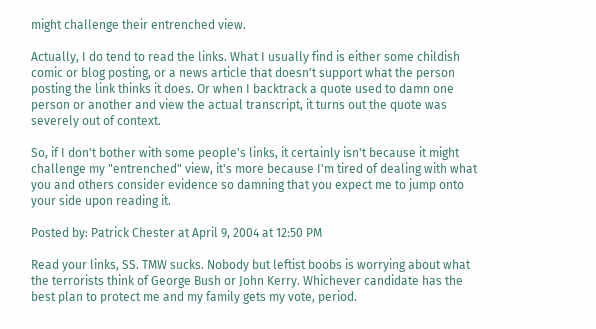might challenge their entrenched view.

Actually, I do tend to read the links. What I usually find is either some childish comic or blog posting, or a news article that doesn't support what the person posting the link thinks it does. Or when I backtrack a quote used to damn one person or another and view the actual transcript, it turns out the quote was severely out of context.

So, if I don't bother with some people's links, it certainly isn't because it might challenge my "entrenched" view, it's more because I'm tired of dealing with what you and others consider evidence so damning that you expect me to jump onto your side upon reading it.

Posted by: Patrick Chester at April 9, 2004 at 12:50 PM

Read your links, SS. TMW sucks. Nobody but leftist boobs is worrying about what the terrorists think of George Bush or John Kerry. Whichever candidate has the best plan to protect me and my family gets my vote, period.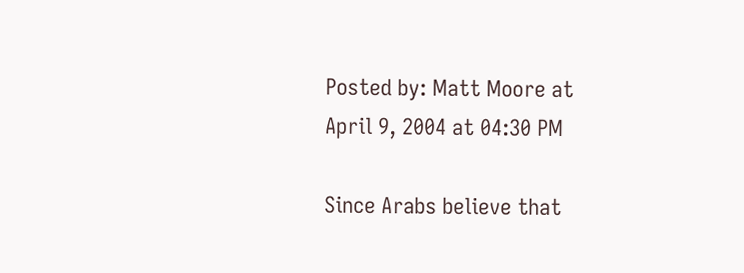Posted by: Matt Moore at April 9, 2004 at 04:30 PM

Since Arabs believe that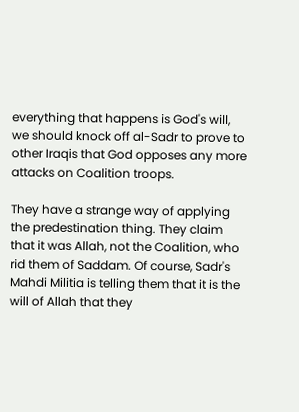everything that happens is God's will, we should knock off al-Sadr to prove to other Iraqis that God opposes any more attacks on Coalition troops.

They have a strange way of applying the predestination thing. They claim that it was Allah, not the Coalition, who rid them of Saddam. Of course, Sadr's Mahdi Militia is telling them that it is the will of Allah that they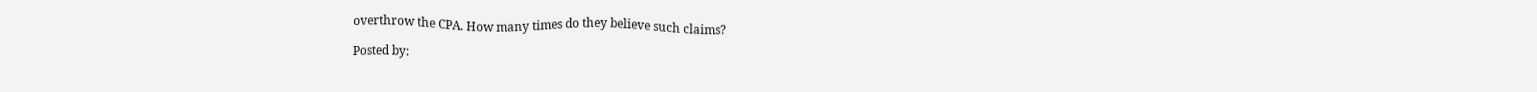overthrow the CPA. How many times do they believe such claims?

Posted by: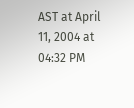AST at April 11, 2004 at 04:32 PM